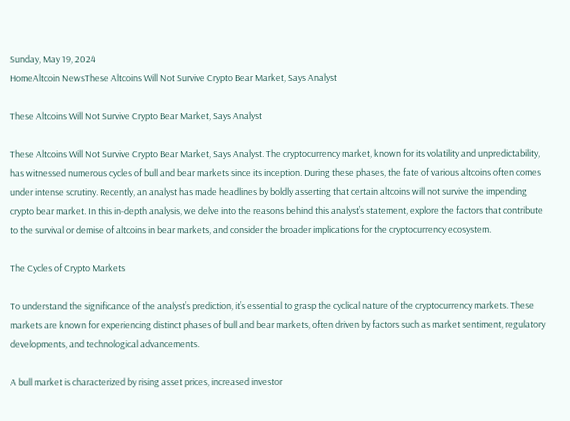Sunday, May 19, 2024
HomeAltcoin NewsThese Altcoins Will Not Survive Crypto Bear Market, Says Analyst

These Altcoins Will Not Survive Crypto Bear Market, Says Analyst

These Altcoins Will Not Survive Crypto Bear Market, Says Analyst. The cryptocurrency market, known for its volatility and unpredictability, has witnessed numerous cycles of bull and bear markets since its inception. During these phases, the fate of various altcoins often comes under intense scrutiny. Recently, an analyst has made headlines by boldly asserting that certain altcoins will not survive the impending crypto bear market. In this in-depth analysis, we delve into the reasons behind this analyst’s statement, explore the factors that contribute to the survival or demise of altcoins in bear markets, and consider the broader implications for the cryptocurrency ecosystem.

The Cycles of Crypto Markets

To understand the significance of the analyst’s prediction, it’s essential to grasp the cyclical nature of the cryptocurrency markets. These markets are known for experiencing distinct phases of bull and bear markets, often driven by factors such as market sentiment, regulatory developments, and technological advancements.

A bull market is characterized by rising asset prices, increased investor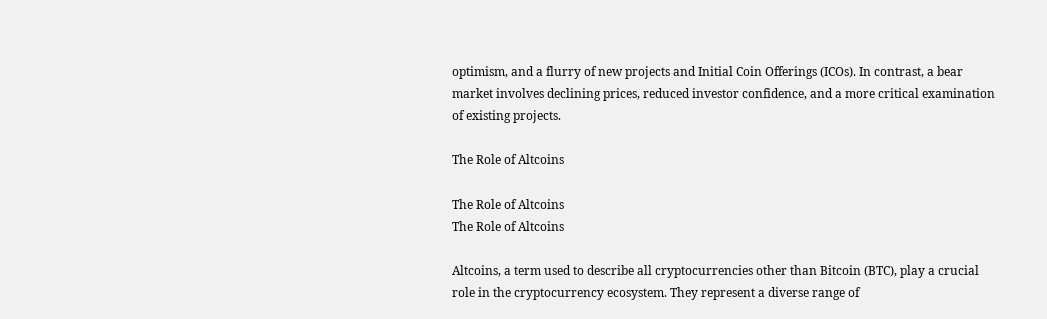optimism, and a flurry of new projects and Initial Coin Offerings (ICOs). In contrast, a bear market involves declining prices, reduced investor confidence, and a more critical examination of existing projects.

The Role of Altcoins

The Role of Altcoins
The Role of Altcoins

Altcoins, a term used to describe all cryptocurrencies other than Bitcoin (BTC), play a crucial role in the cryptocurrency ecosystem. They represent a diverse range of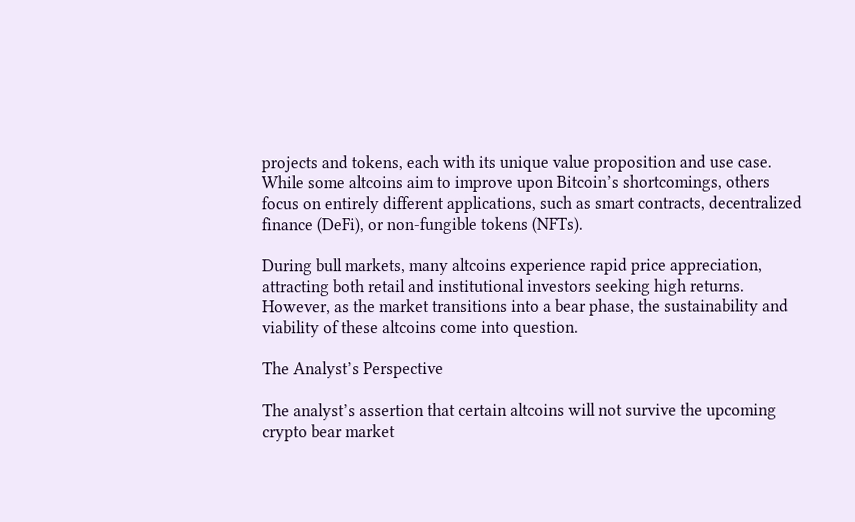projects and tokens, each with its unique value proposition and use case. While some altcoins aim to improve upon Bitcoin’s shortcomings, others focus on entirely different applications, such as smart contracts, decentralized finance (DeFi), or non-fungible tokens (NFTs).

During bull markets, many altcoins experience rapid price appreciation, attracting both retail and institutional investors seeking high returns. However, as the market transitions into a bear phase, the sustainability and viability of these altcoins come into question.

The Analyst’s Perspective

The analyst’s assertion that certain altcoins will not survive the upcoming crypto bear market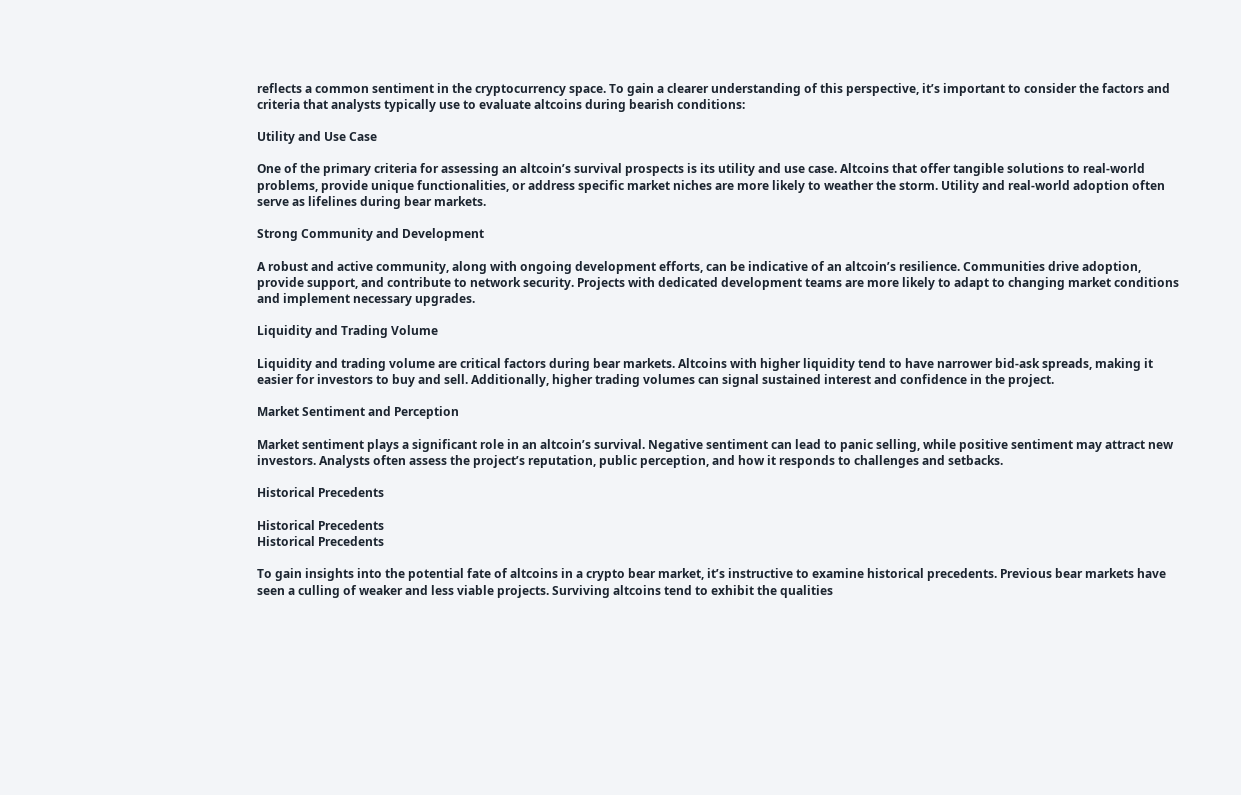reflects a common sentiment in the cryptocurrency space. To gain a clearer understanding of this perspective, it’s important to consider the factors and criteria that analysts typically use to evaluate altcoins during bearish conditions:

Utility and Use Case

One of the primary criteria for assessing an altcoin’s survival prospects is its utility and use case. Altcoins that offer tangible solutions to real-world problems, provide unique functionalities, or address specific market niches are more likely to weather the storm. Utility and real-world adoption often serve as lifelines during bear markets.

Strong Community and Development

A robust and active community, along with ongoing development efforts, can be indicative of an altcoin’s resilience. Communities drive adoption, provide support, and contribute to network security. Projects with dedicated development teams are more likely to adapt to changing market conditions and implement necessary upgrades.

Liquidity and Trading Volume

Liquidity and trading volume are critical factors during bear markets. Altcoins with higher liquidity tend to have narrower bid-ask spreads, making it easier for investors to buy and sell. Additionally, higher trading volumes can signal sustained interest and confidence in the project.

Market Sentiment and Perception

Market sentiment plays a significant role in an altcoin’s survival. Negative sentiment can lead to panic selling, while positive sentiment may attract new investors. Analysts often assess the project’s reputation, public perception, and how it responds to challenges and setbacks.

Historical Precedents

Historical Precedents
Historical Precedents

To gain insights into the potential fate of altcoins in a crypto bear market, it’s instructive to examine historical precedents. Previous bear markets have seen a culling of weaker and less viable projects. Surviving altcoins tend to exhibit the qualities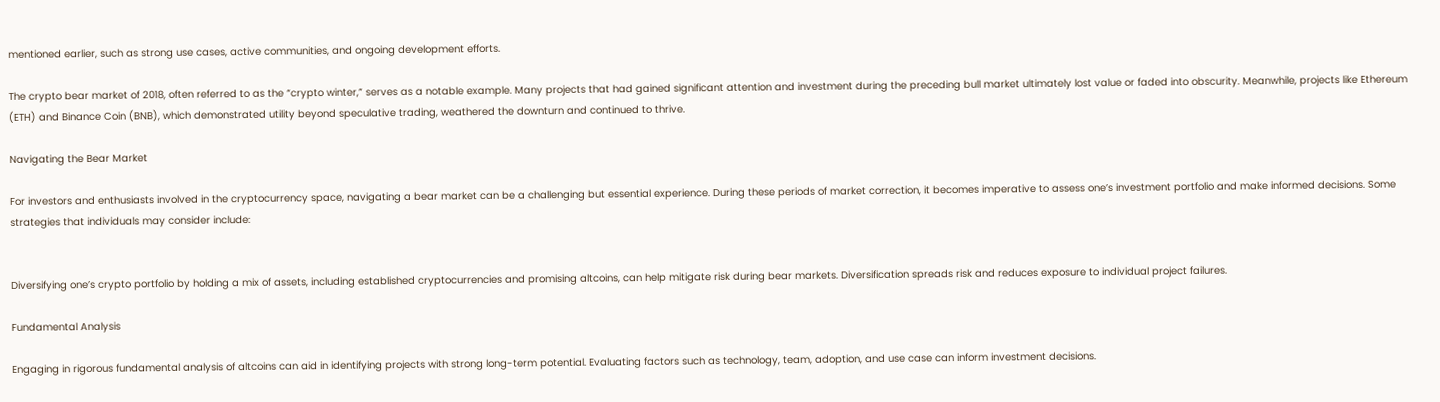mentioned earlier, such as strong use cases, active communities, and ongoing development efforts.

The crypto bear market of 2018, often referred to as the “crypto winter,” serves as a notable example. Many projects that had gained significant attention and investment during the preceding bull market ultimately lost value or faded into obscurity. Meanwhile, projects like Ethereum (ETH) and Binance Coin (BNB), which demonstrated utility beyond speculative trading, weathered the downturn and continued to thrive.

Navigating the Bear Market

For investors and enthusiasts involved in the cryptocurrency space, navigating a bear market can be a challenging but essential experience. During these periods of market correction, it becomes imperative to assess one’s investment portfolio and make informed decisions. Some strategies that individuals may consider include:


Diversifying one’s crypto portfolio by holding a mix of assets, including established cryptocurrencies and promising altcoins, can help mitigate risk during bear markets. Diversification spreads risk and reduces exposure to individual project failures.

Fundamental Analysis

Engaging in rigorous fundamental analysis of altcoins can aid in identifying projects with strong long-term potential. Evaluating factors such as technology, team, adoption, and use case can inform investment decisions.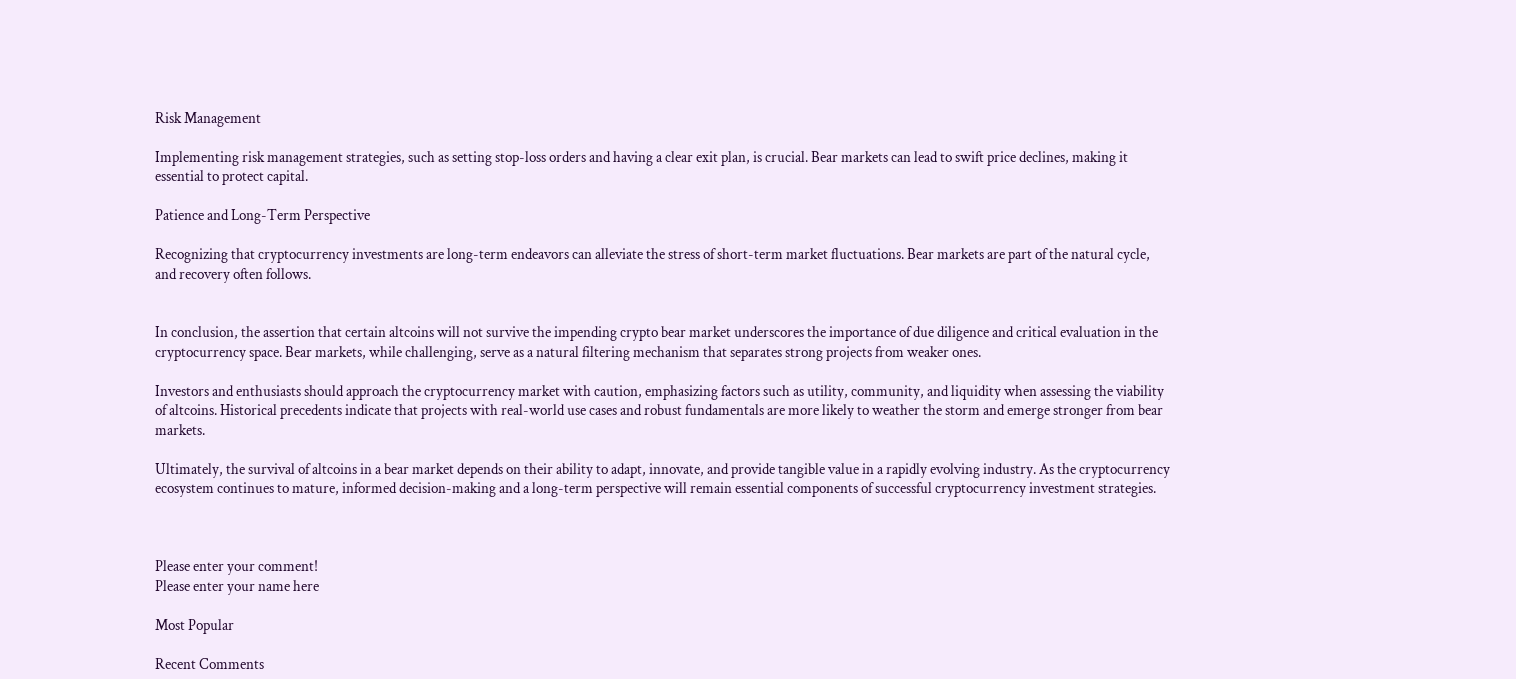Risk Management

Implementing risk management strategies, such as setting stop-loss orders and having a clear exit plan, is crucial. Bear markets can lead to swift price declines, making it essential to protect capital.

Patience and Long-Term Perspective

Recognizing that cryptocurrency investments are long-term endeavors can alleviate the stress of short-term market fluctuations. Bear markets are part of the natural cycle, and recovery often follows.


In conclusion, the assertion that certain altcoins will not survive the impending crypto bear market underscores the importance of due diligence and critical evaluation in the cryptocurrency space. Bear markets, while challenging, serve as a natural filtering mechanism that separates strong projects from weaker ones.

Investors and enthusiasts should approach the cryptocurrency market with caution, emphasizing factors such as utility, community, and liquidity when assessing the viability of altcoins. Historical precedents indicate that projects with real-world use cases and robust fundamentals are more likely to weather the storm and emerge stronger from bear markets.

Ultimately, the survival of altcoins in a bear market depends on their ability to adapt, innovate, and provide tangible value in a rapidly evolving industry. As the cryptocurrency ecosystem continues to mature, informed decision-making and a long-term perspective will remain essential components of successful cryptocurrency investment strategies.



Please enter your comment!
Please enter your name here

Most Popular

Recent Comments